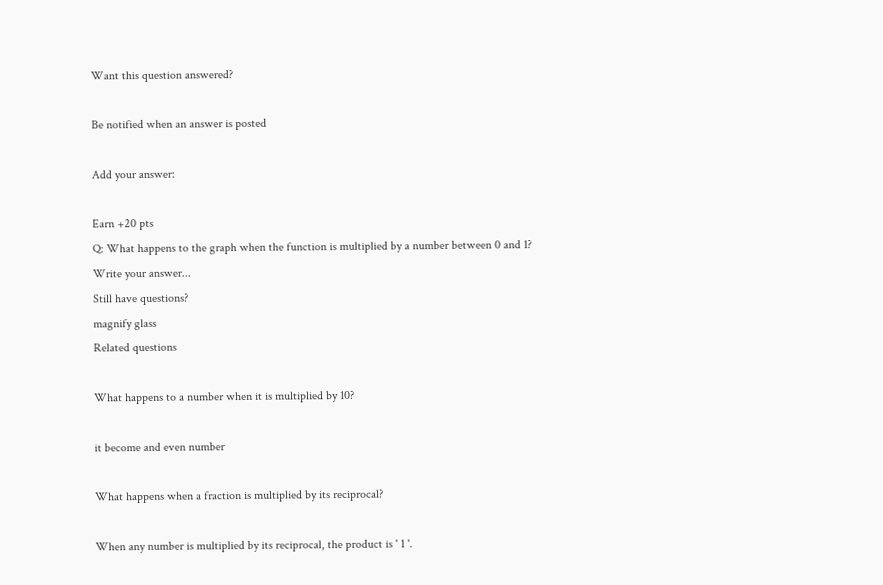Want this question answered?

Be notified when an answer is posted

Add your answer:

Earn +20 pts
Q: What happens to the graph when the function is multiplied by a number between 0 and 1?
Write your answer...
Still have questions?
magnify glass
Related questions

What happens to a number when it is multiplied by 10?

it become and even number

What happens when a fraction is multiplied by its reciprocal?

When any number is multiplied by its reciprocal, the product is ' 1 '.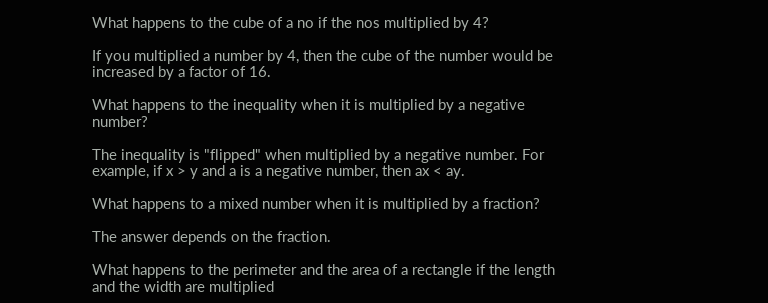What happens to the cube of a no if the nos multiplied by 4?

If you multiplied a number by 4, then the cube of the number would be increased by a factor of 16.

What happens to the inequality when it is multiplied by a negative number?

The inequality is "flipped" when multiplied by a negative number. For example, if x > y and a is a negative number, then ax < ay.

What happens to a mixed number when it is multiplied by a fraction?

The answer depends on the fraction.

What happens to the perimeter and the area of a rectangle if the length and the width are multiplied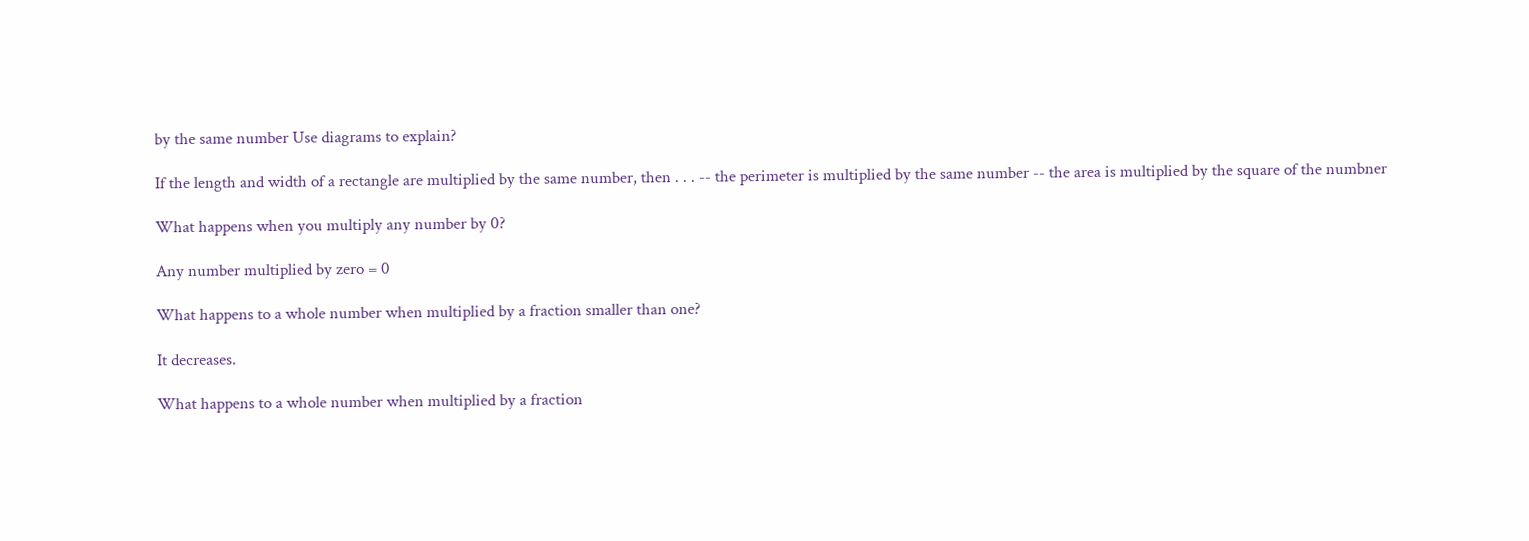by the same number Use diagrams to explain?

If the length and width of a rectangle are multiplied by the same number, then . . . -- the perimeter is multiplied by the same number -- the area is multiplied by the square of the numbner

What happens when you multiply any number by 0?

Any number multiplied by zero = 0

What happens to a whole number when multiplied by a fraction smaller than one?

It decreases.

What happens to a whole number when multiplied by a fraction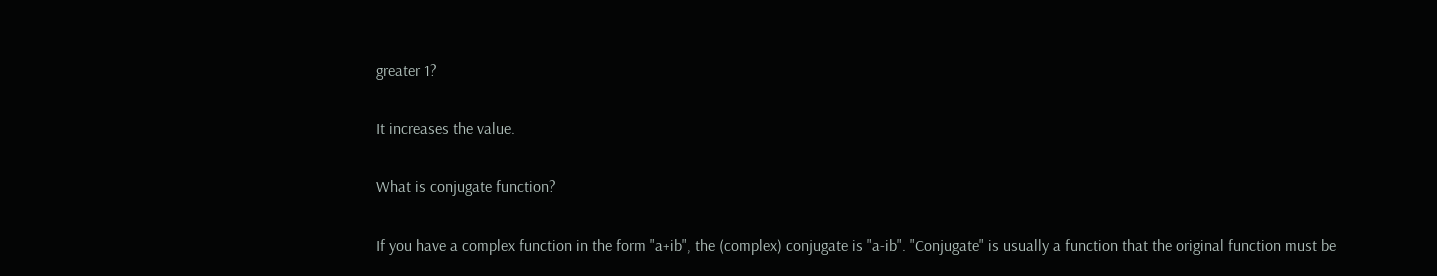greater 1?

It increases the value.

What is conjugate function?

If you have a complex function in the form "a+ib", the (complex) conjugate is "a-ib". "Conjugate" is usually a function that the original function must be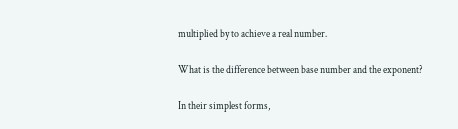multiplied by to achieve a real number.

What is the difference between base number and the exponent?

In their simplest forms,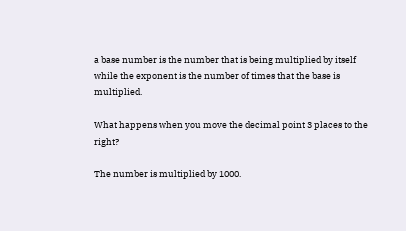a base number is the number that is being multiplied by itself while the exponent is the number of times that the base is multiplied.

What happens when you move the decimal point 3 places to the right?

The number is multiplied by 1000.